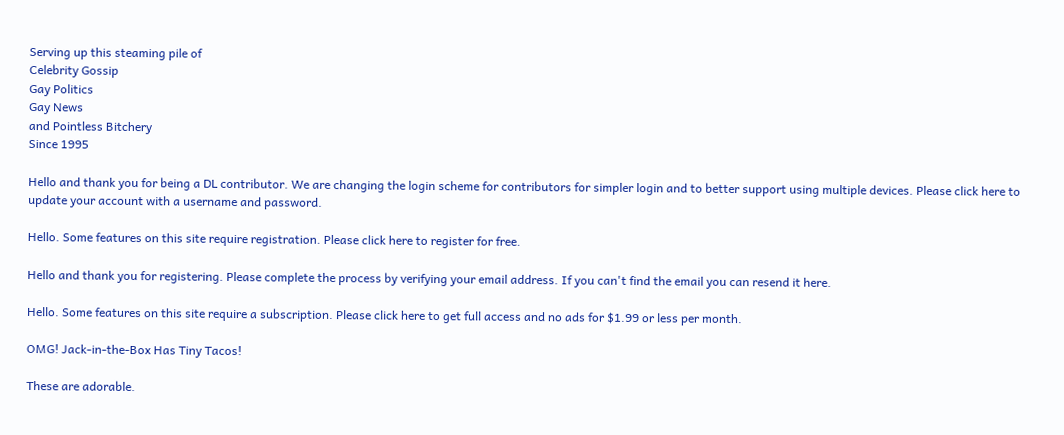Serving up this steaming pile of
Celebrity Gossip
Gay Politics
Gay News
and Pointless Bitchery
Since 1995

Hello and thank you for being a DL contributor. We are changing the login scheme for contributors for simpler login and to better support using multiple devices. Please click here to update your account with a username and password.

Hello. Some features on this site require registration. Please click here to register for free.

Hello and thank you for registering. Please complete the process by verifying your email address. If you can't find the email you can resend it here.

Hello. Some features on this site require a subscription. Please click here to get full access and no ads for $1.99 or less per month.

OMG! Jack-in-the-Box Has Tiny Tacos!

These are adorable.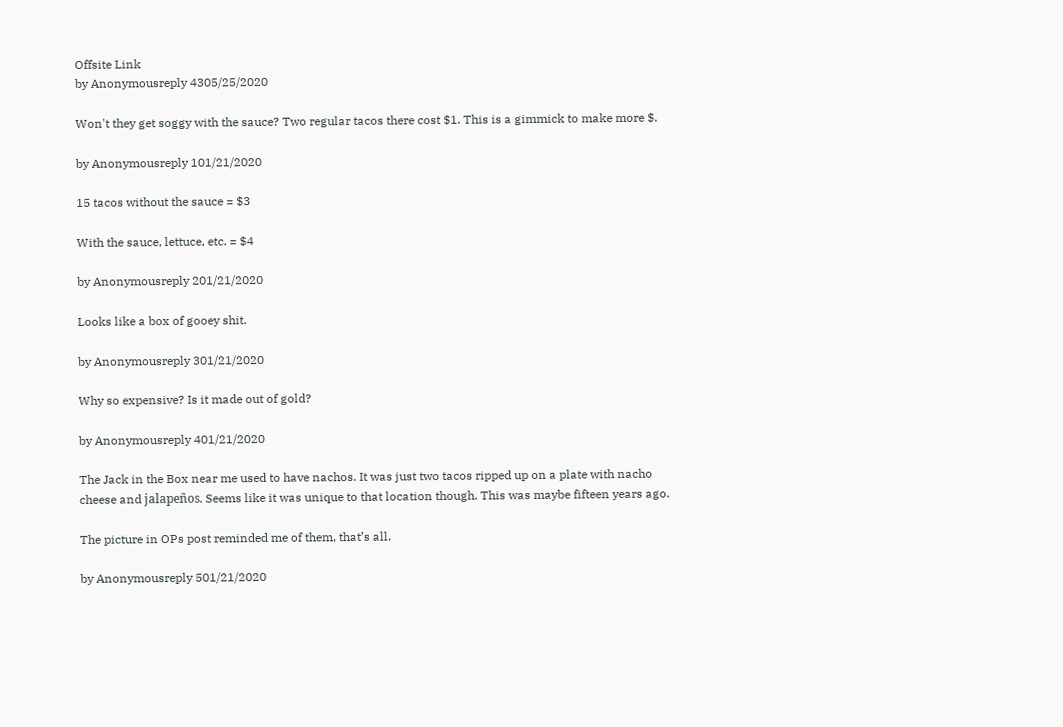Offsite Link
by Anonymousreply 4305/25/2020

Won't they get soggy with the sauce? Two regular tacos there cost $1. This is a gimmick to make more $.

by Anonymousreply 101/21/2020

15 tacos without the sauce = $3

With the sauce, lettuce, etc. = $4

by Anonymousreply 201/21/2020

Looks like a box of gooey shit.

by Anonymousreply 301/21/2020

Why so expensive? Is it made out of gold?

by Anonymousreply 401/21/2020

The Jack in the Box near me used to have nachos. It was just two tacos ripped up on a plate with nacho cheese and jalapeños. Seems like it was unique to that location though. This was maybe fifteen years ago.

The picture in OPs post reminded me of them, that’s all.

by Anonymousreply 501/21/2020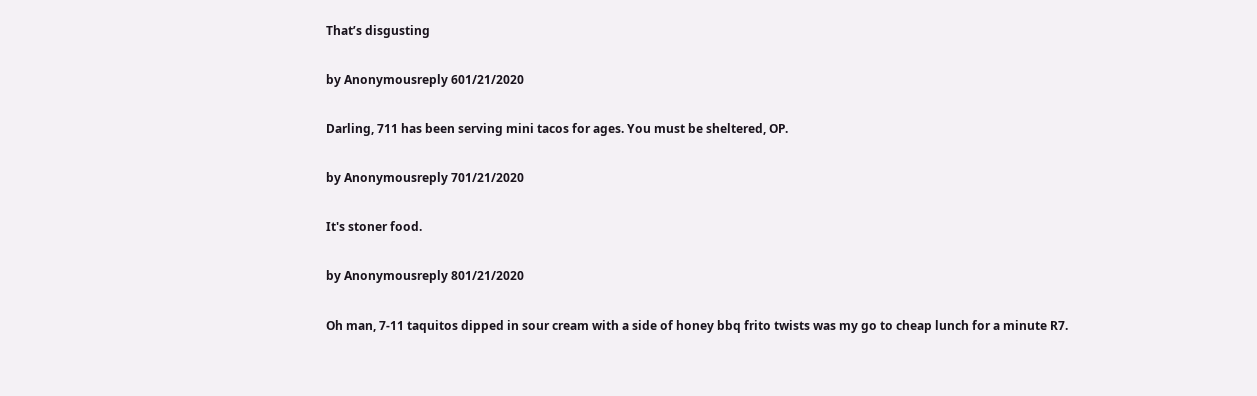That’s disgusting

by Anonymousreply 601/21/2020

Darling, 711 has been serving mini tacos for ages. You must be sheltered, OP.

by Anonymousreply 701/21/2020

It's stoner food.

by Anonymousreply 801/21/2020

Oh man, 7-11 taquitos dipped in sour cream with a side of honey bbq frito twists was my go to cheap lunch for a minute R7.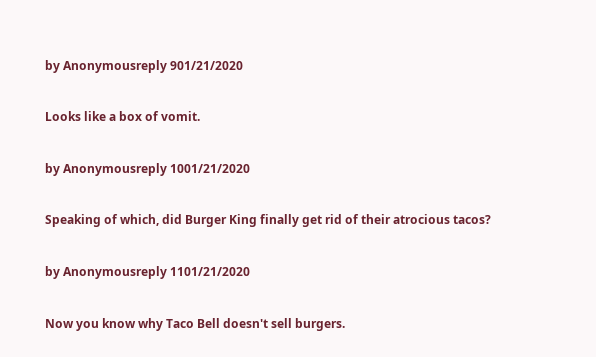by Anonymousreply 901/21/2020

Looks like a box of vomit.

by Anonymousreply 1001/21/2020

Speaking of which, did Burger King finally get rid of their atrocious tacos?

by Anonymousreply 1101/21/2020

Now you know why Taco Bell doesn't sell burgers.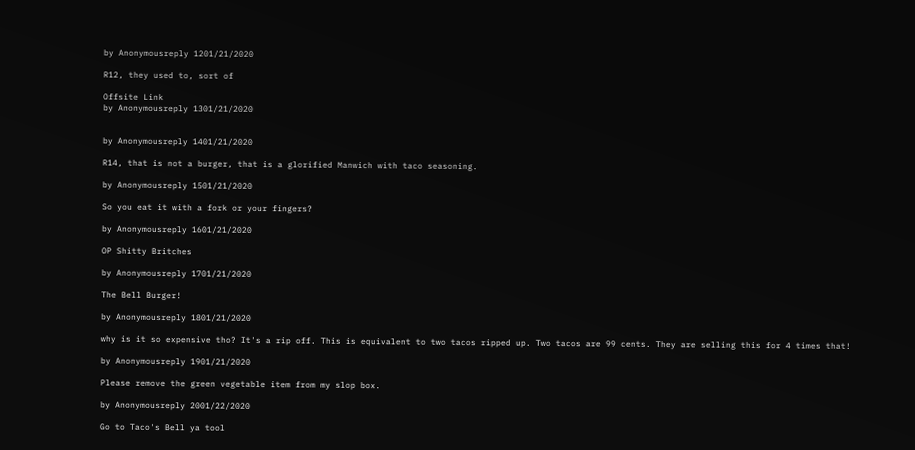by Anonymousreply 1201/21/2020

R12, they used to, sort of

Offsite Link
by Anonymousreply 1301/21/2020


by Anonymousreply 1401/21/2020

R14, that is not a burger, that is a glorified Manwich with taco seasoning.

by Anonymousreply 1501/21/2020

So you eat it with a fork or your fingers?

by Anonymousreply 1601/21/2020

OP Shitty Britches

by Anonymousreply 1701/21/2020

The Bell Burger!

by Anonymousreply 1801/21/2020

why is it so expensive tho? It's a rip off. This is equivalent to two tacos ripped up. Two tacos are 99 cents. They are selling this for 4 times that!

by Anonymousreply 1901/21/2020

Please remove the green vegetable item from my slop box.

by Anonymousreply 2001/22/2020

Go to Taco's Bell ya tool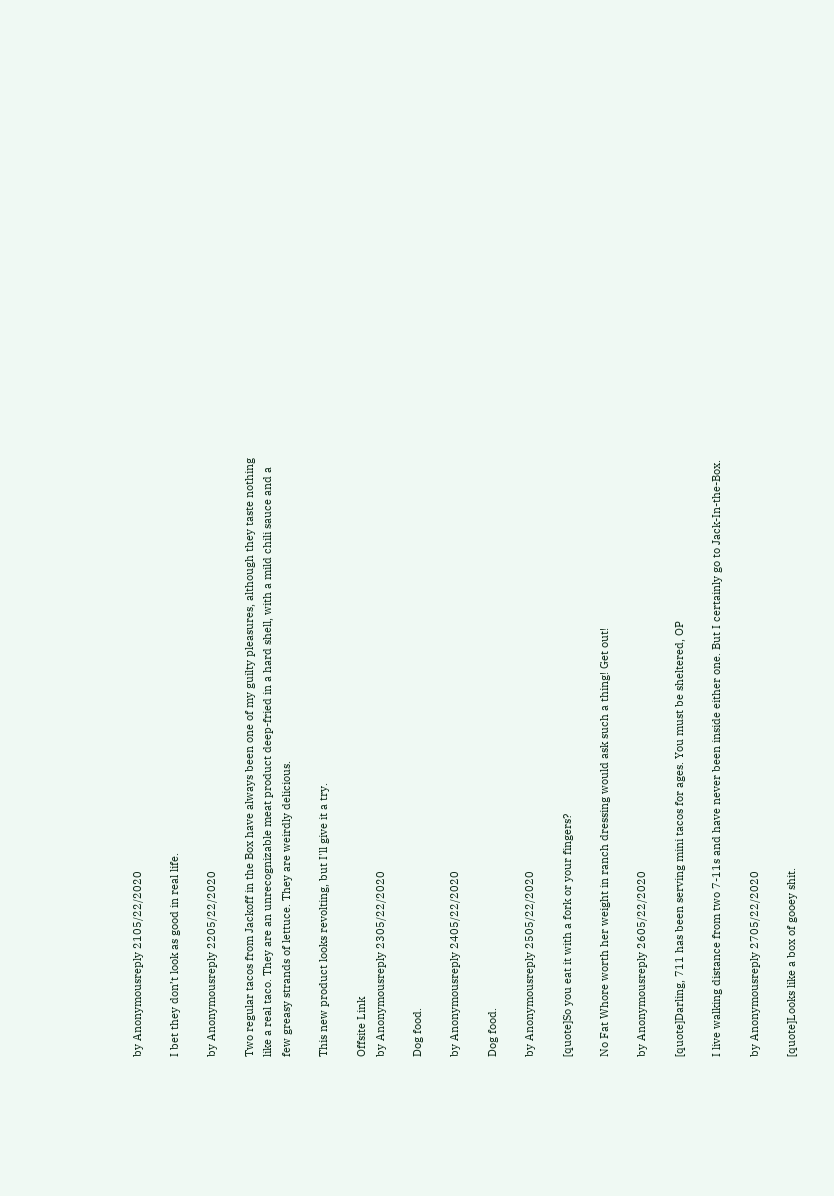by Anonymousreply 2105/22/2020

I bet they don’t look as good in real life.

by Anonymousreply 2205/22/2020

Two regular tacos from Jackoff in the Box have always been one of my guilty pleasures, although they taste nothing like a real taco. They are an unrecognizable meat product deep-fried in a hard shell, with a mild chili sauce and a few greasy strands of lettuce. They are weirdly delicious.

This new product looks revolting, but I'll give it a try.

Offsite Link
by Anonymousreply 2305/22/2020

Dog food.

by Anonymousreply 2405/22/2020

Dog food.

by Anonymousreply 2505/22/2020

[quote]So you eat it with a fork or your fingers?

No Fat Whore worth her weight in ranch dressing would ask such a thing! Get out!

by Anonymousreply 2605/22/2020

[quote]Darling, 711 has been serving mini tacos for ages. You must be sheltered, OP

I live walking distance from two 7-11s and have never been inside either one. But I certainly go to Jack-In-the-Box.

by Anonymousreply 2705/22/2020

[quote]Looks like a box of gooey shit.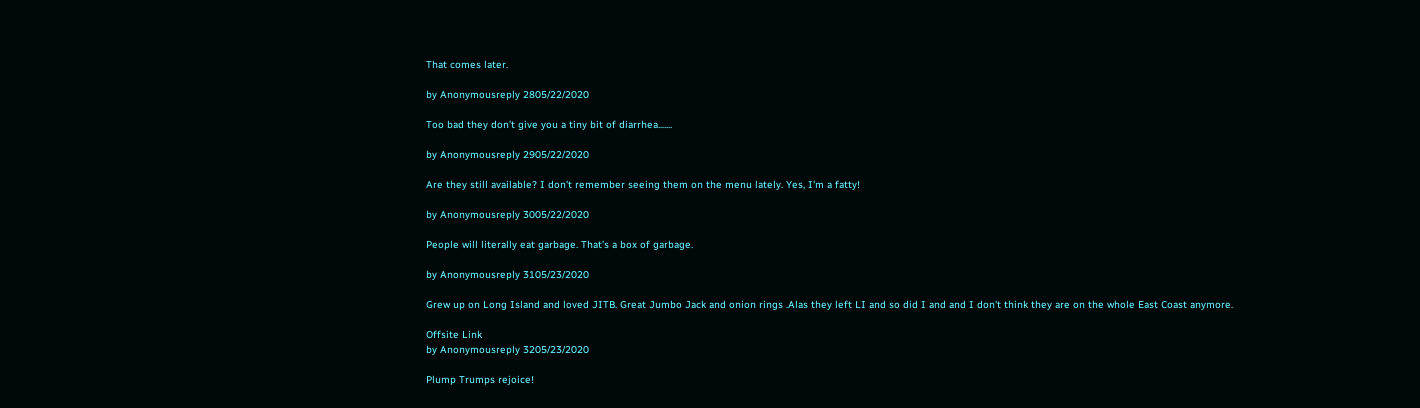That comes later.

by Anonymousreply 2805/22/2020

Too bad they don’t give you a tiny bit of diarrhea.......

by Anonymousreply 2905/22/2020

Are they still available? I don't remember seeing them on the menu lately. Yes, I'm a fatty!

by Anonymousreply 3005/22/2020

People will literally eat garbage. That’s a box of garbage.

by Anonymousreply 3105/23/2020

Grew up on Long Island and loved JITB. Great Jumbo Jack and onion rings .Alas they left LI and so did I and and I don't think they are on the whole East Coast anymore.

Offsite Link
by Anonymousreply 3205/23/2020

Plump Trumps rejoice!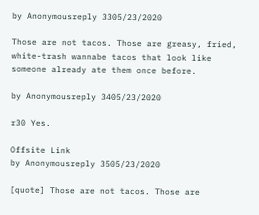by Anonymousreply 3305/23/2020

Those are not tacos. Those are greasy, fried, white-trash wannabe tacos that look like someone already ate them once before.

by Anonymousreply 3405/23/2020

r30 Yes.

Offsite Link
by Anonymousreply 3505/23/2020

[quote] Those are not tacos. Those are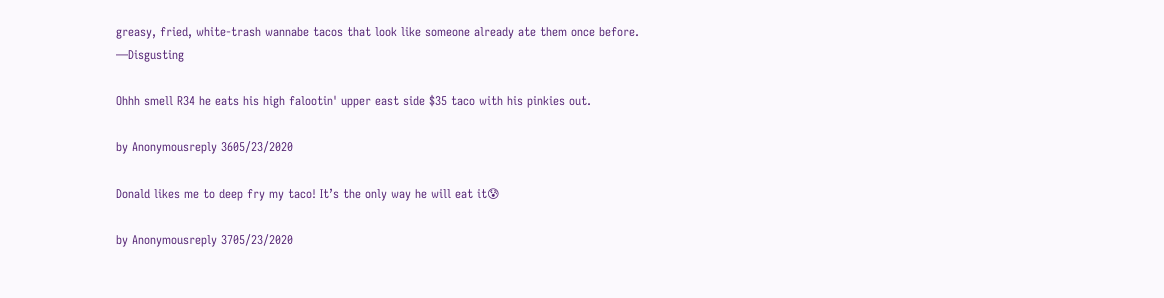greasy, fried, white-trash wannabe tacos that look like someone already ate them once before. —Disgusting

Ohhh smell R34 he eats his high falootin' upper east side $35 taco with his pinkies out.

by Anonymousreply 3605/23/2020

Donald likes me to deep fry my taco! It’s the only way he will eat it😰

by Anonymousreply 3705/23/2020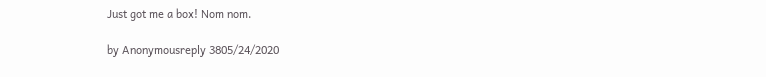Just got me a box! Nom nom.

by Anonymousreply 3805/24/2020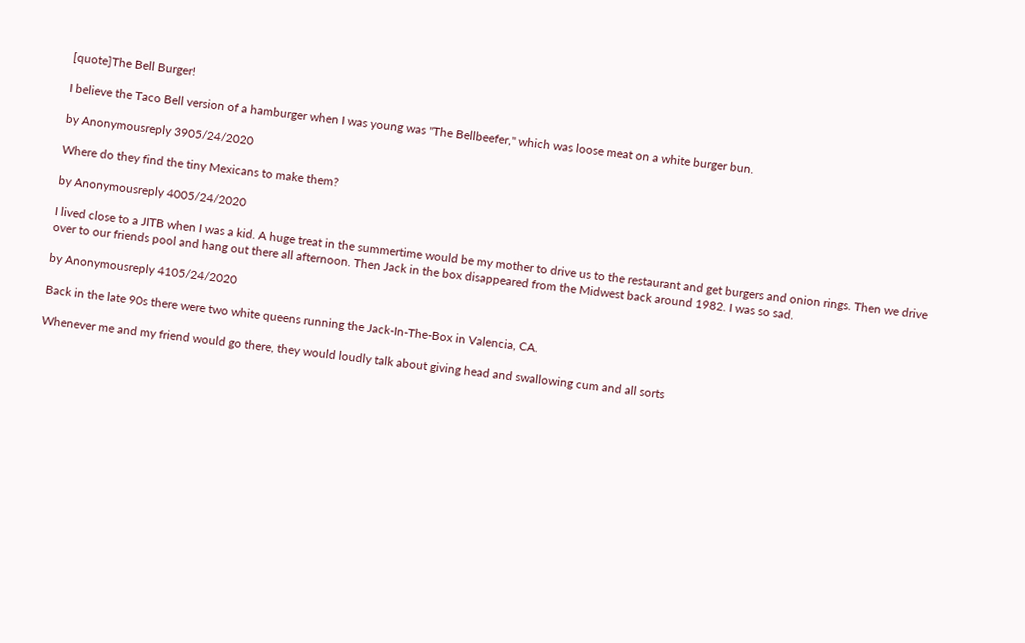[quote]The Bell Burger!

I believe the Taco Bell version of a hamburger when I was young was "The Bellbeefer," which was loose meat on a white burger bun.

by Anonymousreply 3905/24/2020

Where do they find the tiny Mexicans to make them?

by Anonymousreply 4005/24/2020

I lived close to a JITB when I was a kid. A huge treat in the summertime would be my mother to drive us to the restaurant and get burgers and onion rings. Then we drive over to our friends pool and hang out there all afternoon. Then Jack in the box disappeared from the Midwest back around 1982. I was so sad.

by Anonymousreply 4105/24/2020

Back in the late 90s there were two white queens running the Jack-In-The-Box in Valencia, CA.

Whenever me and my friend would go there, they would loudly talk about giving head and swallowing cum and all sorts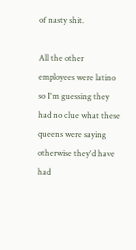of nasty shit.

All the other employees were latino so I'm guessing they had no clue what these queens were saying otherwise they'd have had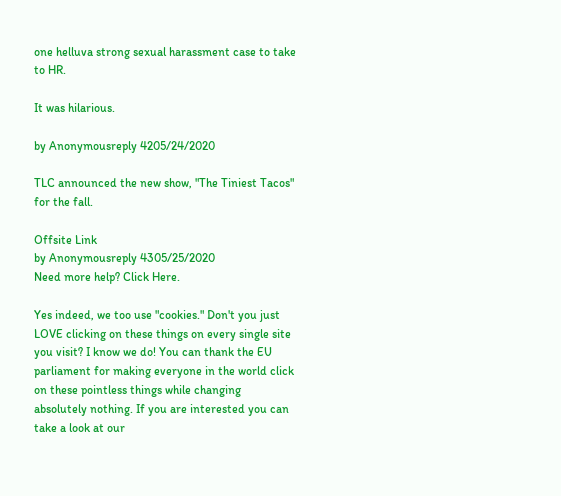one helluva strong sexual harassment case to take to HR.

It was hilarious.

by Anonymousreply 4205/24/2020

TLC announced the new show, "The Tiniest Tacos" for the fall.

Offsite Link
by Anonymousreply 4305/25/2020
Need more help? Click Here.

Yes indeed, we too use "cookies." Don't you just LOVE clicking on these things on every single site you visit? I know we do! You can thank the EU parliament for making everyone in the world click on these pointless things while changing absolutely nothing. If you are interested you can take a look at our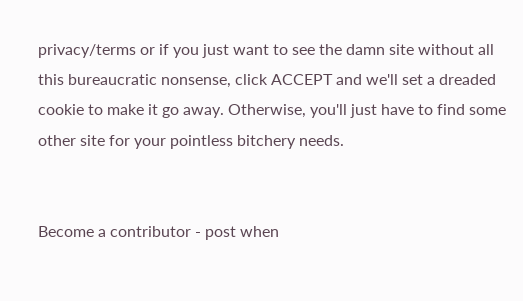privacy/terms or if you just want to see the damn site without all this bureaucratic nonsense, click ACCEPT and we'll set a dreaded cookie to make it go away. Otherwise, you'll just have to find some other site for your pointless bitchery needs.


Become a contributor - post when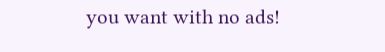you want with no ads!